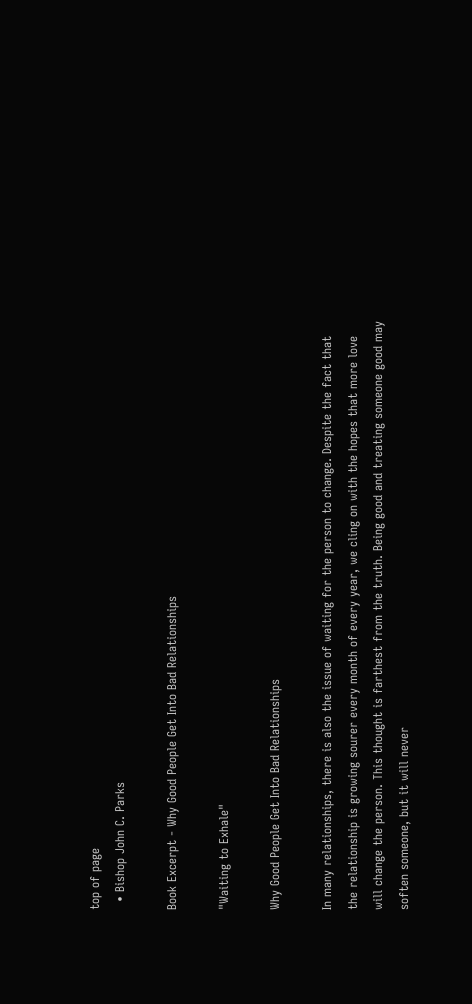top of page
  • Bishop John C. Parks

Book Excerpt - Why Good People Get Into Bad Relationships

"Waiting to Exhale"

Why Good People Get Into Bad Relationships

In many relationships, there is also the issue of waiting for the person to change. Despite the fact that the relationship is growing sourer every month of every year, we cling on with the hopes that more love will change the person. This thought is farthest from the truth. Being good and treating someone good may soften someone, but it will never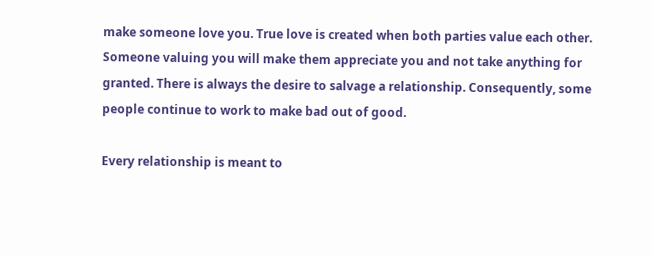make someone love you. True love is created when both parties value each other. Someone valuing you will make them appreciate you and not take anything for granted. There is always the desire to salvage a relationship. Consequently, some people continue to work to make bad out of good.

Every relationship is meant to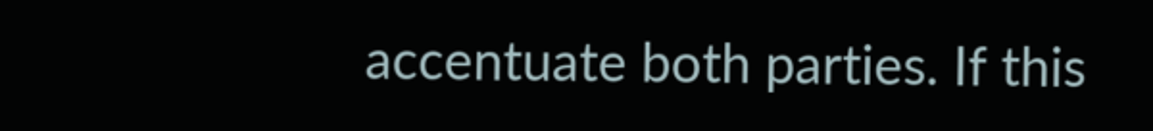accentuate both parties. If this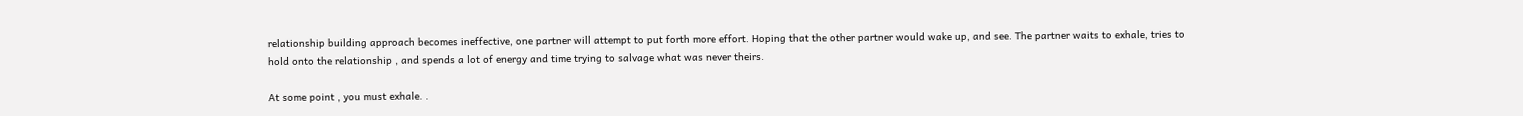relationship building approach becomes ineffective, one partner will attempt to put forth more effort. Hoping that the other partner would wake up, and see. The partner waits to exhale, tries to hold onto the relationship , and spends a lot of energy and time trying to salvage what was never theirs.

At some point , you must exhale. .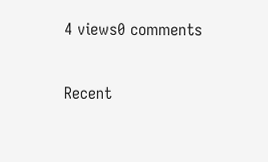4 views0 comments

Recent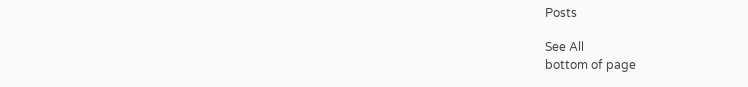Posts

See All
bottom of page